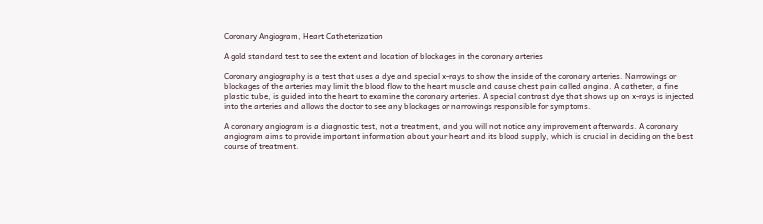Coronary Angiogram, Heart Catheterization

A gold standard test to see the extent and location of blockages in the coronary arteries

Coronary angiography is a test that uses a dye and special x-rays to show the inside of the coronary arteries. Narrowings or blockages of the arteries may limit the blood flow to the heart muscle and cause chest pain called angina. A catheter, a fine plastic tube, is guided into the heart to examine the coronary arteries. A special contrast dye that shows up on x-rays is injected into the arteries and allows the doctor to see any blockages or narrowings responsible for symptoms.

A coronary angiogram is a diagnostic test, not a treatment, and you will not notice any improvement afterwards. A coronary angiogram aims to provide important information about your heart and its blood supply, which is crucial in deciding on the best course of treatment.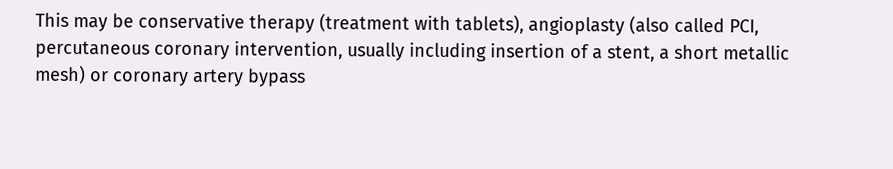This may be conservative therapy (treatment with tablets), angioplasty (also called PCI, percutaneous coronary intervention, usually including insertion of a stent, a short metallic mesh) or coronary artery bypass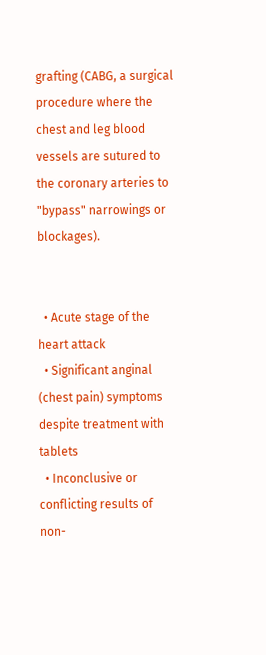grafting (CABG, a surgical procedure where the chest and leg blood vessels are sutured to the coronary arteries to "bypass" narrowings or blockages).


  • Acute stage of the heart attack
  • Significant anginal (chest pain) symptoms despite treatment with tablets
  • Inconclusive or conflicting results of non-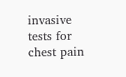invasive tests for chest pain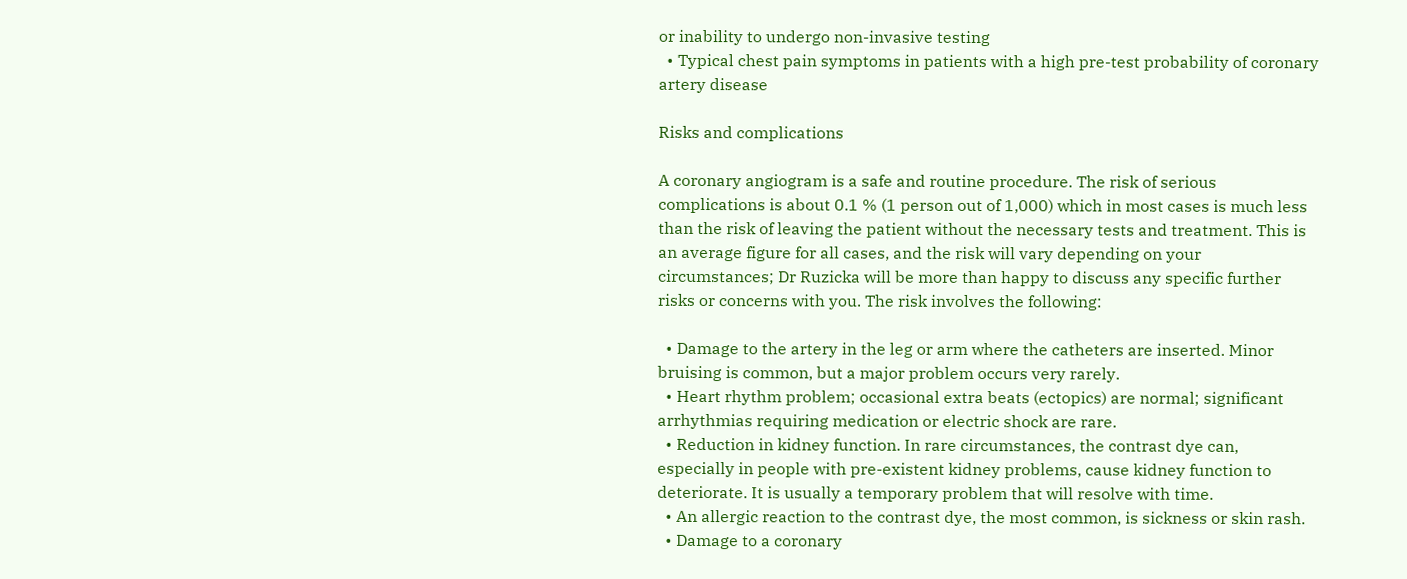or inability to undergo non-invasive testing
  • Typical chest pain symptoms in patients with a high pre-test probability of coronary artery disease

Risks and complications

A coronary angiogram is a safe and routine procedure. The risk of serious complications is about 0.1 % (1 person out of 1,000) which in most cases is much less than the risk of leaving the patient without the necessary tests and treatment. This is an average figure for all cases, and the risk will vary depending on your circumstances; Dr Ruzicka will be more than happy to discuss any specific further risks or concerns with you. The risk involves the following:

  • Damage to the artery in the leg or arm where the catheters are inserted. Minor bruising is common, but a major problem occurs very rarely.
  • Heart rhythm problem; occasional extra beats (ectopics) are normal; significant arrhythmias requiring medication or electric shock are rare.
  • Reduction in kidney function. In rare circumstances, the contrast dye can, especially in people with pre-existent kidney problems, cause kidney function to deteriorate. It is usually a temporary problem that will resolve with time.
  • An allergic reaction to the contrast dye, the most common, is sickness or skin rash.
  • Damage to a coronary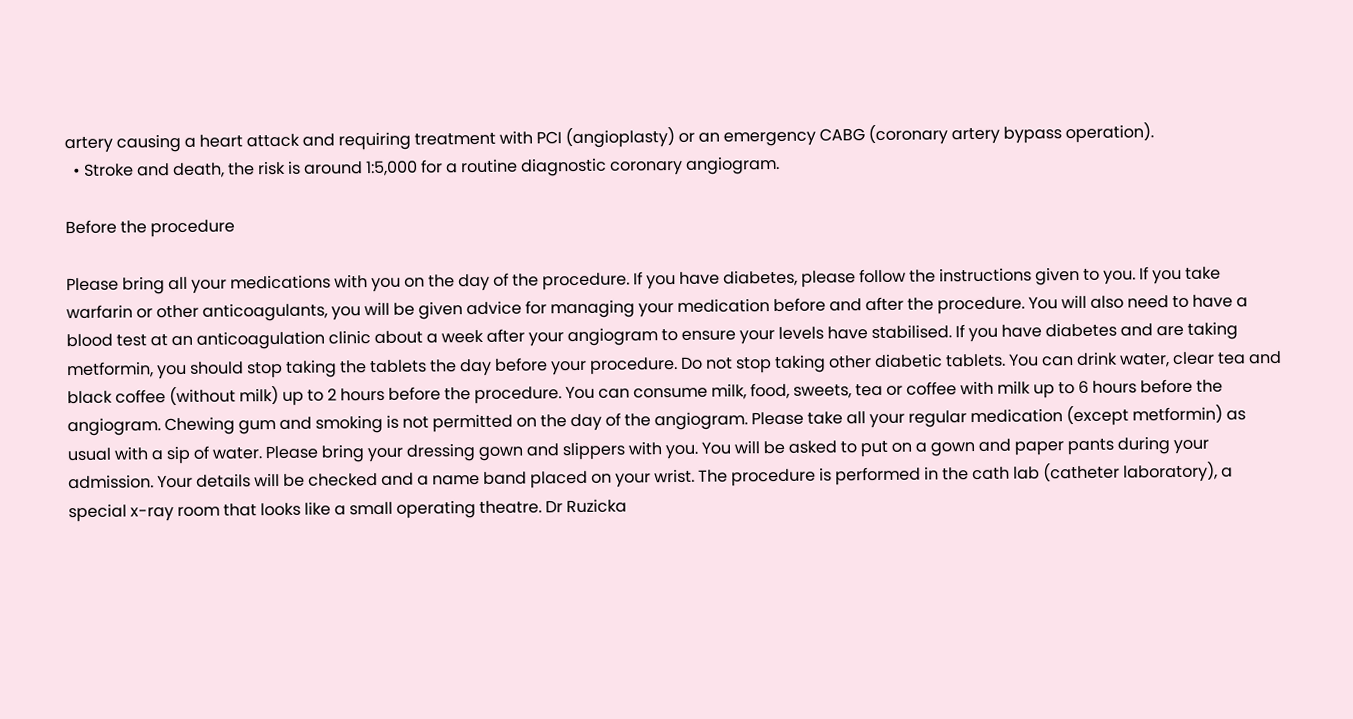artery causing a heart attack and requiring treatment with PCI (angioplasty) or an emergency CABG (coronary artery bypass operation).
  • Stroke and death, the risk is around 1:5,000 for a routine diagnostic coronary angiogram.

Before the procedure

Please bring all your medications with you on the day of the procedure. If you have diabetes, please follow the instructions given to you. If you take warfarin or other anticoagulants, you will be given advice for managing your medication before and after the procedure. You will also need to have a blood test at an anticoagulation clinic about a week after your angiogram to ensure your levels have stabilised. If you have diabetes and are taking metformin, you should stop taking the tablets the day before your procedure. Do not stop taking other diabetic tablets. You can drink water, clear tea and black coffee (without milk) up to 2 hours before the procedure. You can consume milk, food, sweets, tea or coffee with milk up to 6 hours before the angiogram. Chewing gum and smoking is not permitted on the day of the angiogram. Please take all your regular medication (except metformin) as usual with a sip of water. Please bring your dressing gown and slippers with you. You will be asked to put on a gown and paper pants during your admission. Your details will be checked and a name band placed on your wrist. The procedure is performed in the cath lab (catheter laboratory), a special x-ray room that looks like a small operating theatre. Dr Ruzicka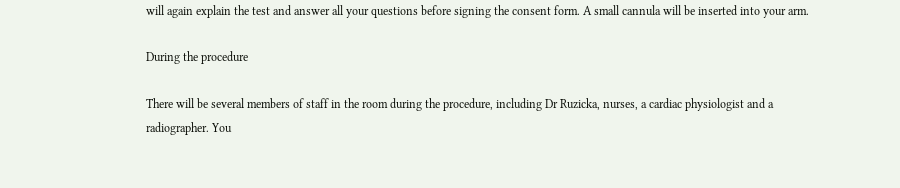will again explain the test and answer all your questions before signing the consent form. A small cannula will be inserted into your arm.

During the procedure

There will be several members of staff in the room during the procedure, including Dr Ruzicka, nurses, a cardiac physiologist and a radiographer. You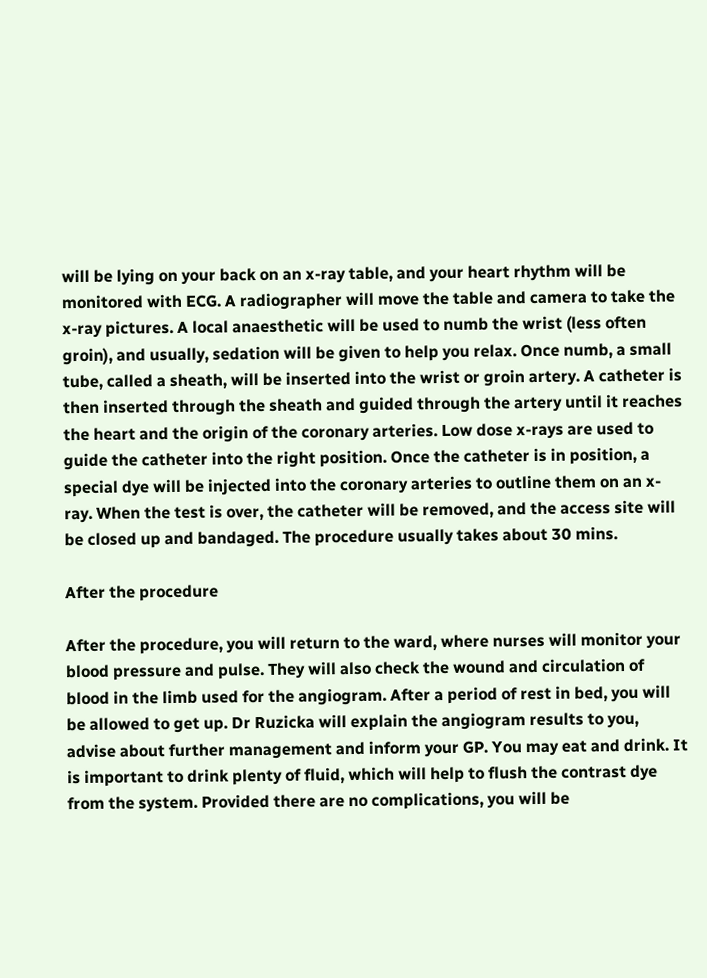will be lying on your back on an x-ray table, and your heart rhythm will be monitored with ECG. A radiographer will move the table and camera to take the x-ray pictures. A local anaesthetic will be used to numb the wrist (less often groin), and usually, sedation will be given to help you relax. Once numb, a small tube, called a sheath, will be inserted into the wrist or groin artery. A catheter is then inserted through the sheath and guided through the artery until it reaches the heart and the origin of the coronary arteries. Low dose x-rays are used to guide the catheter into the right position. Once the catheter is in position, a special dye will be injected into the coronary arteries to outline them on an x-ray. When the test is over, the catheter will be removed, and the access site will be closed up and bandaged. The procedure usually takes about 30 mins.

After the procedure

After the procedure, you will return to the ward, where nurses will monitor your blood pressure and pulse. They will also check the wound and circulation of blood in the limb used for the angiogram. After a period of rest in bed, you will be allowed to get up. Dr Ruzicka will explain the angiogram results to you, advise about further management and inform your GP. You may eat and drink. It is important to drink plenty of fluid, which will help to flush the contrast dye from the system. Provided there are no complications, you will be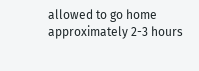allowed to go home approximately 2-3 hours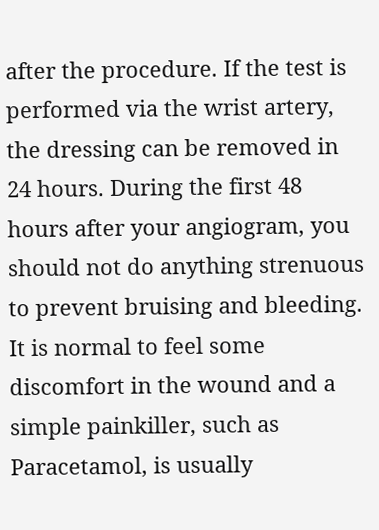after the procedure. If the test is performed via the wrist artery, the dressing can be removed in 24 hours. During the first 48 hours after your angiogram, you should not do anything strenuous to prevent bruising and bleeding. It is normal to feel some discomfort in the wound and a simple painkiller, such as Paracetamol, is usually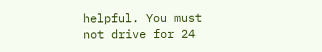helpful. You must not drive for 24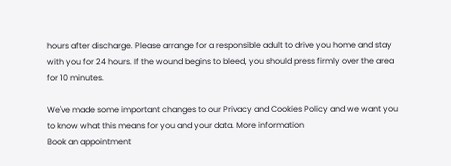hours after discharge. Please arrange for a responsible adult to drive you home and stay with you for 24 hours. If the wound begins to bleed, you should press firmly over the area for 10 minutes.

We've made some important changes to our Privacy and Cookies Policy and we want you to know what this means for you and your data. More information
Book an appointment